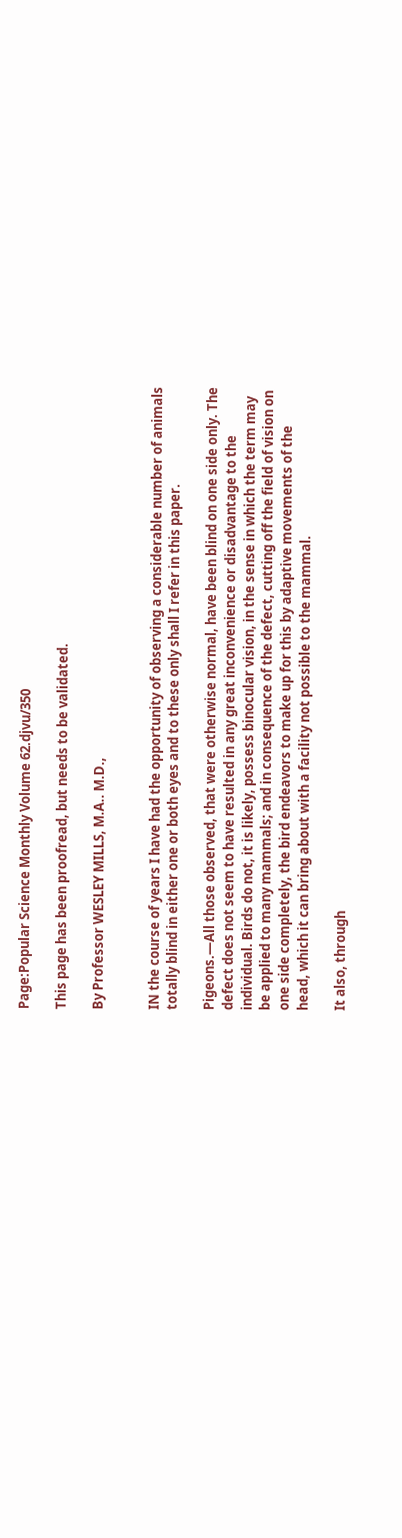Page:Popular Science Monthly Volume 62.djvu/350

This page has been proofread, but needs to be validated.

By Professor WESLEY MILLS, M.A.. M.D.,


IN the course of years I have had the opportunity of observing a considerable number of animals totally blind in either one or both eyes and to these only shall I refer in this paper.

Pigeons.—All those observed, that were otherwise normal, have been blind on one side only. The defect does not seem to have resulted in any great inconvenience or disadvantage to the individual. Birds do not, it is likely, possess binocular vision, in the sense in which the term may be applied to many mammals; and in consequence of the defect, cutting off the field of vision on one side completely, the bird endeavors to make up for this by adaptive movements of the head, which it can bring about with a facility not possible to the mammal.

It also, through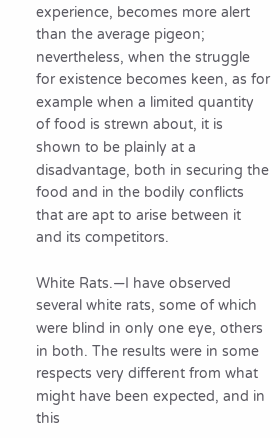experience, becomes more alert than the average pigeon; nevertheless, when the struggle for existence becomes keen, as for example when a limited quantity of food is strewn about, it is shown to be plainly at a disadvantage, both in securing the food and in the bodily conflicts that are apt to arise between it and its competitors.

White Rats.—I have observed several white rats, some of which were blind in only one eye, others in both. The results were in some respects very different from what might have been expected, and in this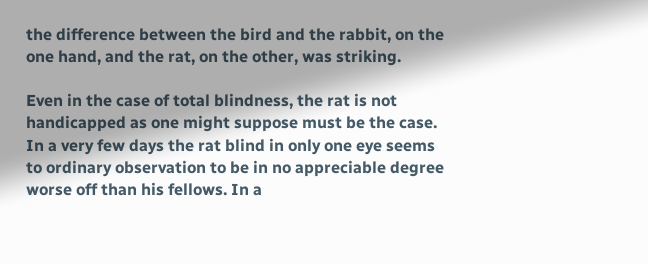the difference between the bird and the rabbit, on the one hand, and the rat, on the other, was striking.

Even in the case of total blindness, the rat is not handicapped as one might suppose must be the case. In a very few days the rat blind in only one eye seems to ordinary observation to be in no appreciable degree worse off than his fellows. In a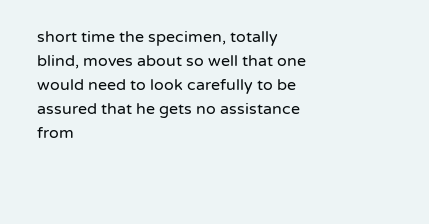short time the specimen, totally blind, moves about so well that one would need to look carefully to be assured that he gets no assistance from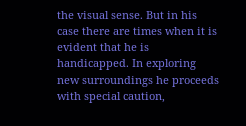the visual sense. But in his case there are times when it is evident that he is handicapped. In exploring new surroundings he proceeds with special caution,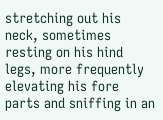stretching out his neck, sometimes resting on his hind legs, more frequently elevating his fore parts and sniffing in an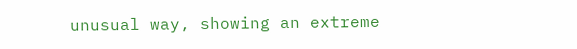unusual way, showing an extreme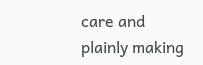care and plainly making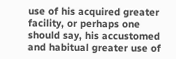use of his acquired greater facility, or perhaps one should say, his accustomed and habitual greater use of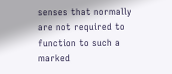senses that normally are not required to function to such a marked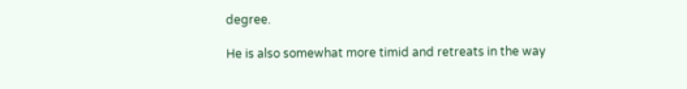degree.

He is also somewhat more timid and retreats in the way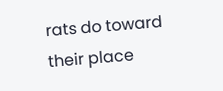rats do toward their place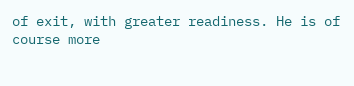of exit, with greater readiness. He is of course more